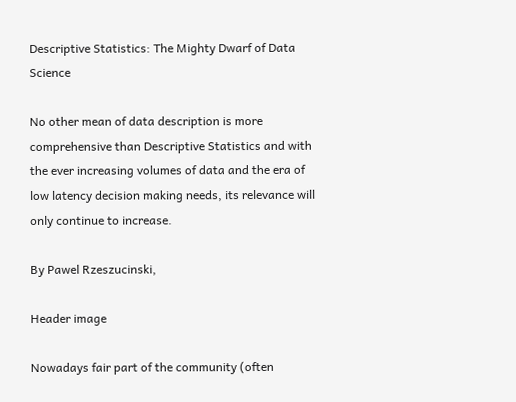Descriptive Statistics: The Mighty Dwarf of Data Science

No other mean of data description is more comprehensive than Descriptive Statistics and with the ever increasing volumes of data and the era of low latency decision making needs, its relevance will only continue to increase.

By Pawel Rzeszucinski,

Header image

Nowadays fair part of the community (often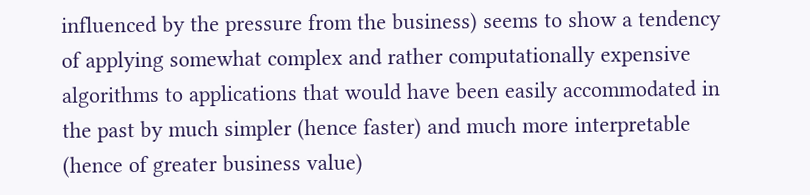influenced by the pressure from the business) seems to show a tendency of applying somewhat complex and rather computationally expensive algorithms to applications that would have been easily accommodated in the past by much simpler (hence faster) and much more interpretable (hence of greater business value)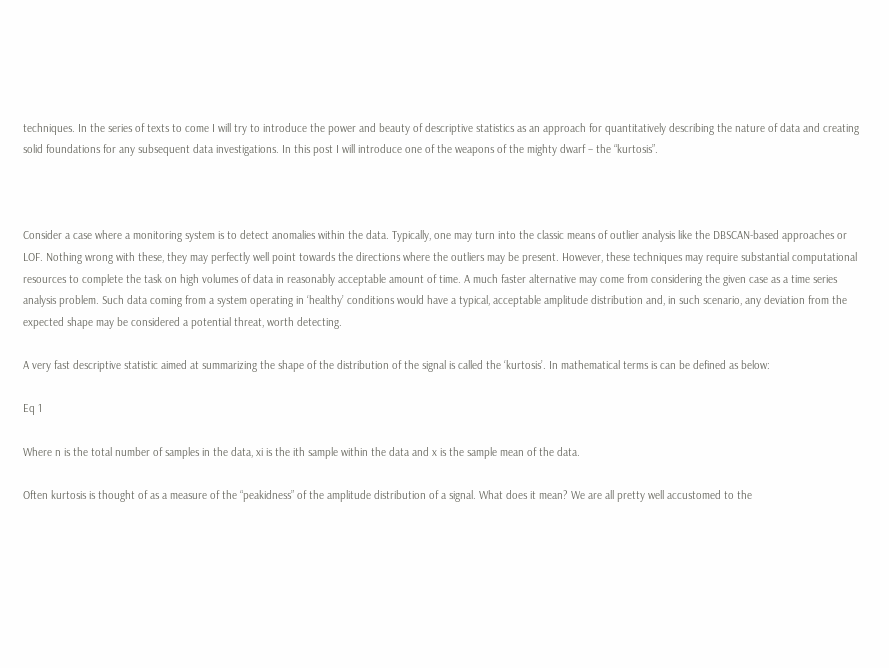techniques. In the series of texts to come I will try to introduce the power and beauty of descriptive statistics as an approach for quantitatively describing the nature of data and creating solid foundations for any subsequent data investigations. In this post I will introduce one of the weapons of the mighty dwarf – the “kurtosis”.



Consider a case where a monitoring system is to detect anomalies within the data. Typically, one may turn into the classic means of outlier analysis like the DBSCAN-based approaches or LOF. Nothing wrong with these, they may perfectly well point towards the directions where the outliers may be present. However, these techniques may require substantial computational resources to complete the task on high volumes of data in reasonably acceptable amount of time. A much faster alternative may come from considering the given case as a time series analysis problem. Such data coming from a system operating in ‘healthy’ conditions would have a typical, acceptable amplitude distribution and, in such scenario, any deviation from the expected shape may be considered a potential threat, worth detecting.

A very fast descriptive statistic aimed at summarizing the shape of the distribution of the signal is called the ‘kurtosis’. In mathematical terms is can be defined as below:

Eq 1

Where n is the total number of samples in the data, xi is the ith sample within the data and x is the sample mean of the data.

Often kurtosis is thought of as a measure of the “peakidness” of the amplitude distribution of a signal. What does it mean? We are all pretty well accustomed to the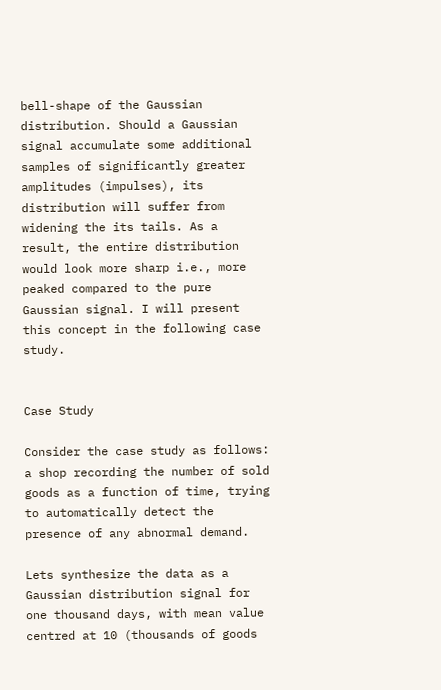bell-shape of the Gaussian distribution. Should a Gaussian signal accumulate some additional samples of significantly greater amplitudes (impulses), its distribution will suffer from widening the its tails. As a result, the entire distribution would look more sharp i.e., more peaked compared to the pure Gaussian signal. I will present this concept in the following case study.


Case Study

Consider the case study as follows: a shop recording the number of sold goods as a function of time, trying to automatically detect the presence of any abnormal demand.

Lets synthesize the data as a Gaussian distribution signal for one thousand days, with mean value centred at 10 (thousands of goods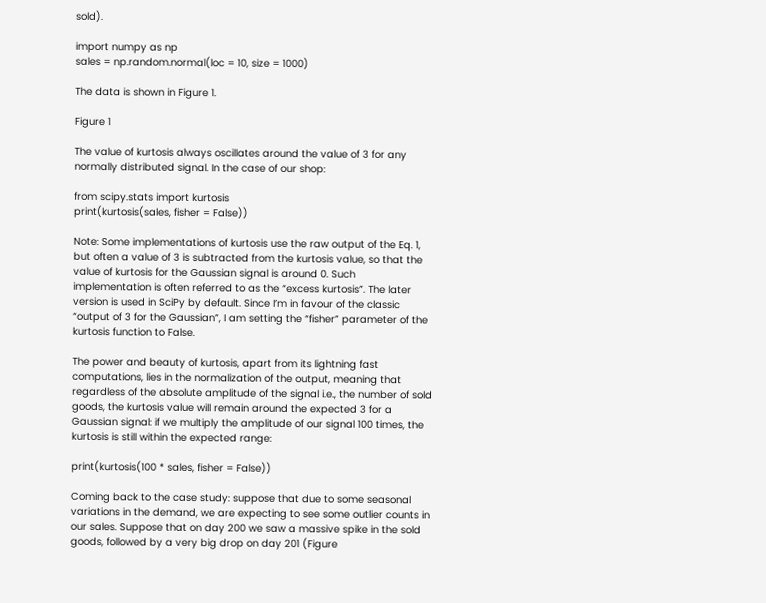sold).

import numpy as np
sales = np.random.normal(loc = 10, size = 1000)

The data is shown in Figure 1.

Figure 1

The value of kurtosis always oscillates around the value of 3 for any normally distributed signal. In the case of our shop:

from scipy.stats import kurtosis
print(kurtosis(sales, fisher = False))

Note: Some implementations of kurtosis use the raw output of the Eq. 1, but often a value of 3 is subtracted from the kurtosis value, so that the value of kurtosis for the Gaussian signal is around 0. Such implementation is often referred to as the “excess kurtosis”. The later version is used in SciPy by default. Since I’m in favour of the classic “output of 3 for the Gaussian”, I am setting the “fisher” parameter of the kurtosis function to False.

The power and beauty of kurtosis, apart from its lightning fast computations, lies in the normalization of the output, meaning that regardless of the absolute amplitude of the signal i.e., the number of sold goods, the kurtosis value will remain around the expected 3 for a Gaussian signal: if we multiply the amplitude of our signal 100 times, the kurtosis is still within the expected range:

print(kurtosis(100 * sales, fisher = False))

Coming back to the case study: suppose that due to some seasonal variations in the demand, we are expecting to see some outlier counts in our sales. Suppose that on day 200 we saw a massive spike in the sold goods, followed by a very big drop on day 201 (Figure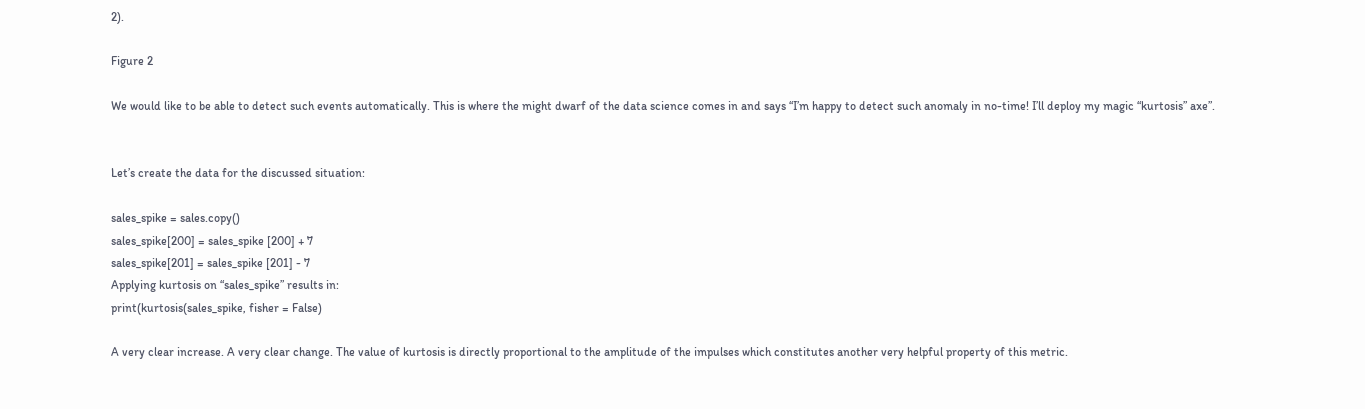2).

Figure 2

We would like to be able to detect such events automatically. This is where the might dwarf of the data science comes in and says “I’m happy to detect such anomaly in no-time! I’ll deploy my magic “kurtosis” axe”.


Let’s create the data for the discussed situation:

sales_spike = sales.copy()
sales_spike[200] = sales_spike [200] + 7
sales_spike[201] = sales_spike [201] - 7
Applying kurtosis on “sales_spike” results in:
print(kurtosis(sales_spike, fisher = False)

A very clear increase. A very clear change. The value of kurtosis is directly proportional to the amplitude of the impulses which constitutes another very helpful property of this metric.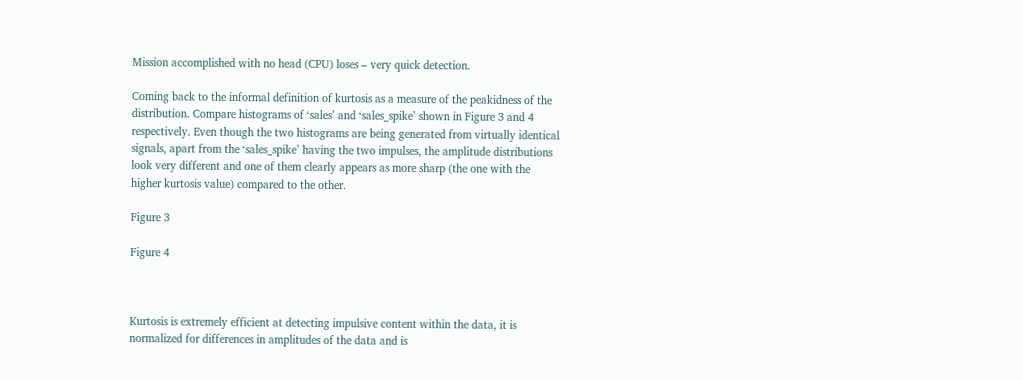Mission accomplished with no head (CPU) loses – very quick detection.

Coming back to the informal definition of kurtosis as a measure of the peakidness of the distribution. Compare histograms of ‘sales’ and ‘sales_spike’ shown in Figure 3 and 4 respectively. Even though the two histograms are being generated from virtually identical signals, apart from the ‘sales_spike’ having the two impulses, the amplitude distributions look very different and one of them clearly appears as more sharp (the one with the higher kurtosis value) compared to the other.

Figure 3

Figure 4



Kurtosis is extremely efficient at detecting impulsive content within the data, it is normalized for differences in amplitudes of the data and is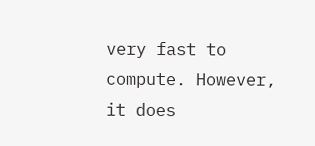very fast to compute. However, it does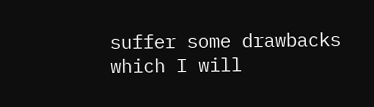suffer some drawbacks which I will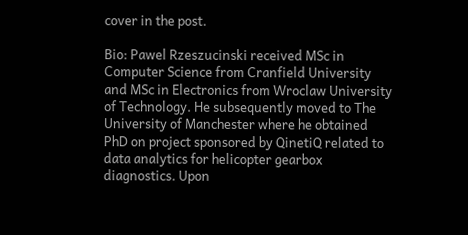cover in the post.

Bio: Pawel Rzeszucinski received MSc in Computer Science from Cranfield University and MSc in Electronics from Wroclaw University of Technology. He subsequently moved to The University of Manchester where he obtained PhD on project sponsored by QinetiQ related to data analytics for helicopter gearbox diagnostics. Upon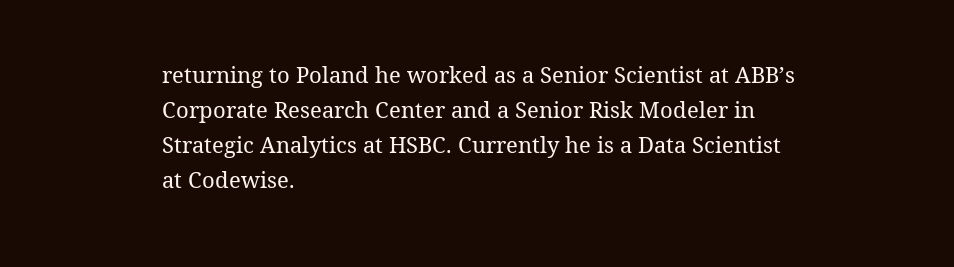returning to Poland he worked as a Senior Scientist at ABB’s Corporate Research Center and a Senior Risk Modeler in Strategic Analytics at HSBC. Currently he is a Data Scientist at Codewise.